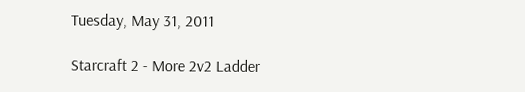Tuesday, May 31, 2011

Starcraft 2 - More 2v2 Ladder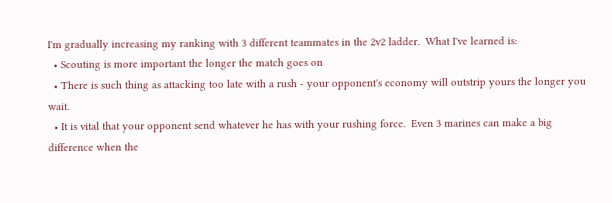I'm gradually increasing my ranking with 3 different teammates in the 2v2 ladder.  What I've learned is:
  • Scouting is more important the longer the match goes on
  • There is such thing as attacking too late with a rush - your opponent's economy will outstrip yours the longer you wait.
  • It is vital that your opponent send whatever he has with your rushing force.  Even 3 marines can make a big difference when the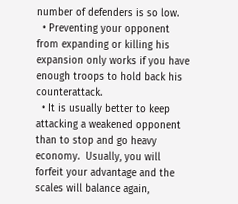number of defenders is so low.
  • Preventing your opponent from expanding or killing his expansion only works if you have enough troops to hold back his counterattack.
  • It is usually better to keep attacking a weakened opponent than to stop and go heavy economy.  Usually, you will forfeit your advantage and the scales will balance again,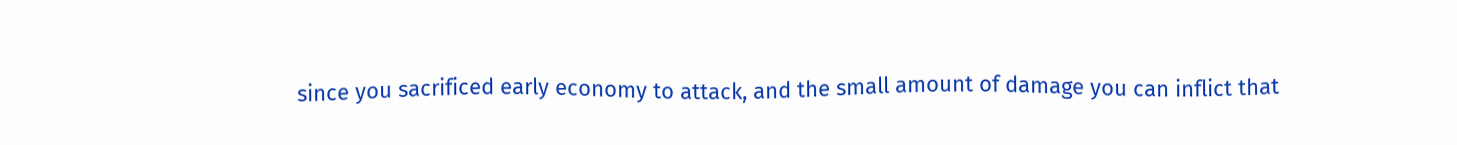since you sacrificed early economy to attack, and the small amount of damage you can inflict that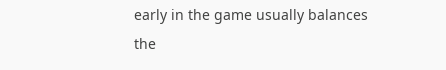early in the game usually balances the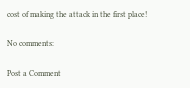cost of making the attack in the first place!

No comments:

Post a Comment